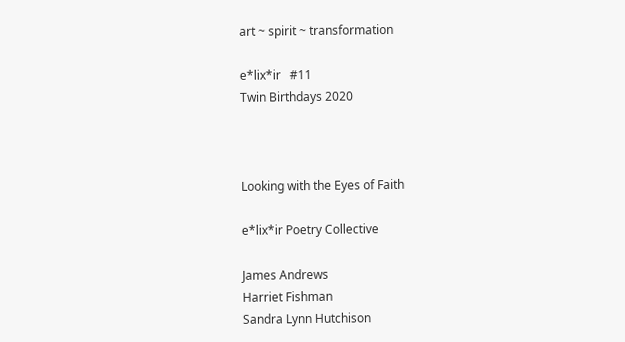art ~ spirit ~ transformation

e*lix*ir   #11
Twin Birthdays 2020



Looking with the Eyes of Faith

e*lix*ir Poetry Collective

James Andrews
Harriet Fishman
Sandra Lynn Hutchison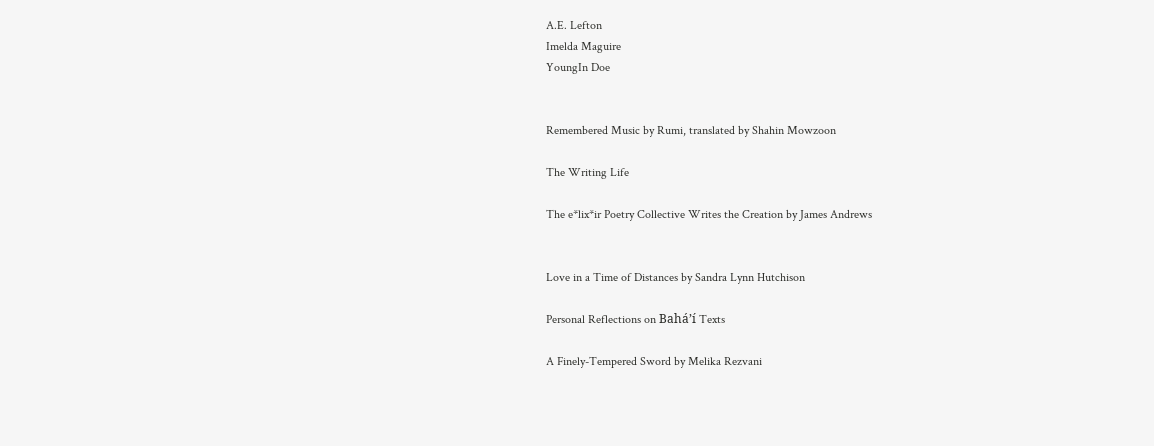A.E. Lefton
Imelda Maguire
YoungIn Doe


Remembered Music by Rumi, translated by Shahin Mowzoon

The Writing Life

The e*lix*ir Poetry Collective Writes the Creation by James Andrews


Love in a Time of Distances by Sandra Lynn Hutchison

Personal Reflections on Bahá’í Texts

A Finely-Tempered Sword by Melika Rezvani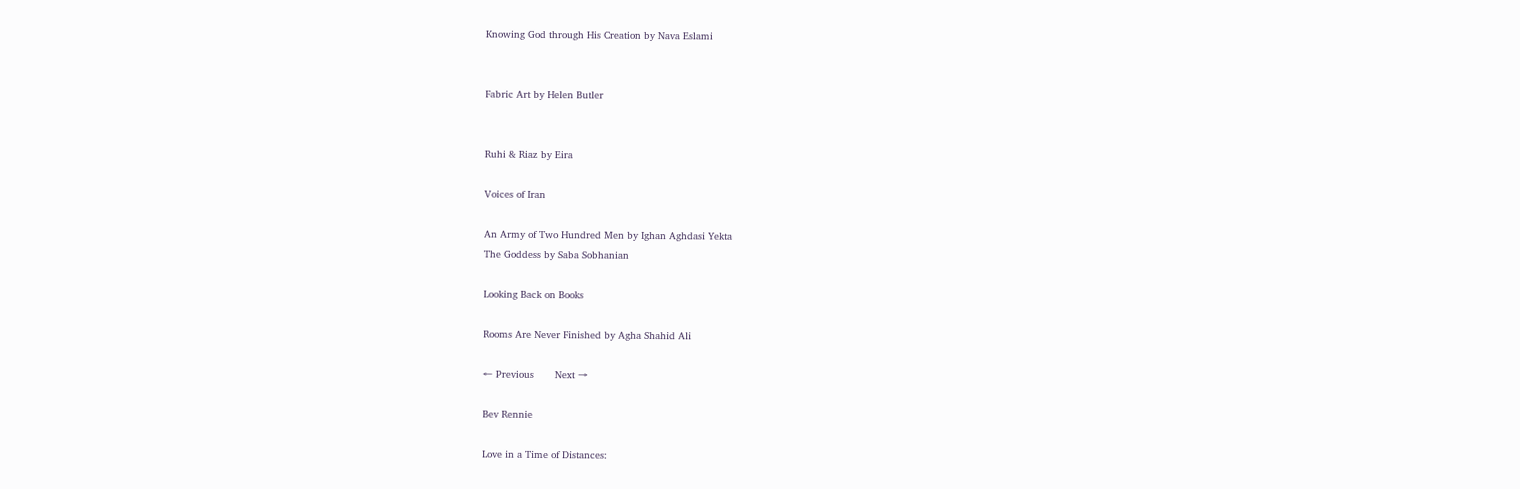Knowing God through His Creation by Nava Eslami


Fabric Art by Helen Butler


Ruhi & Riaz by Eira

Voices of Iran

An Army of Two Hundred Men by Ighan Aghdasi Yekta
The Goddess by Saba Sobhanian

Looking Back on Books

Rooms Are Never Finished by Agha Shahid Ali

← Previous       Next →

Bev Rennie

Love in a Time of Distances: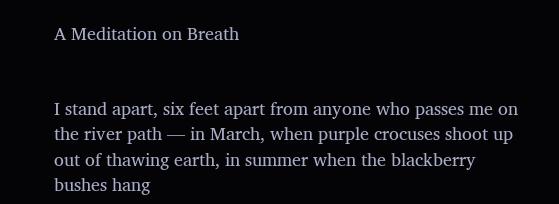A Meditation on Breath


I stand apart, six feet apart from anyone who passes me on the river path — in March, when purple crocuses shoot up out of thawing earth, in summer when the blackberry bushes hang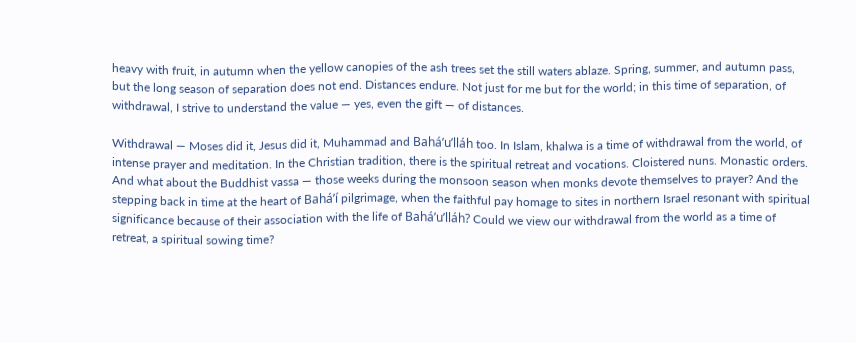heavy with fruit, in autumn when the yellow canopies of the ash trees set the still waters ablaze. Spring, summer, and autumn pass, but the long season of separation does not end. Distances endure. Not just for me but for the world; in this time of separation, of withdrawal, I strive to understand the value — yes, even the gift — of distances.

Withdrawal — Moses did it, Jesus did it, Muhammad and Bahá’u’lláh too. In Islam, khalwa is a time of withdrawal from the world, of intense prayer and meditation. In the Christian tradition, there is the spiritual retreat and vocations. Cloistered nuns. Monastic orders. And what about the Buddhist vassa — those weeks during the monsoon season when monks devote themselves to prayer? And the stepping back in time at the heart of Bahá’í pilgrimage, when the faithful pay homage to sites in northern Israel resonant with spiritual significance because of their association with the life of Bahá’u’lláh? Could we view our withdrawal from the world as a time of retreat, a spiritual sowing time?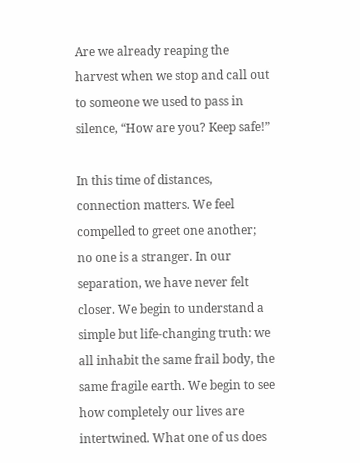Are we already reaping the harvest when we stop and call out to someone we used to pass in silence, “How are you? Keep safe!”

In this time of distances, connection matters. We feel compelled to greet one another; no one is a stranger. In our separation, we have never felt closer. We begin to understand a simple but life-changing truth: we all inhabit the same frail body, the same fragile earth. We begin to see how completely our lives are intertwined. What one of us does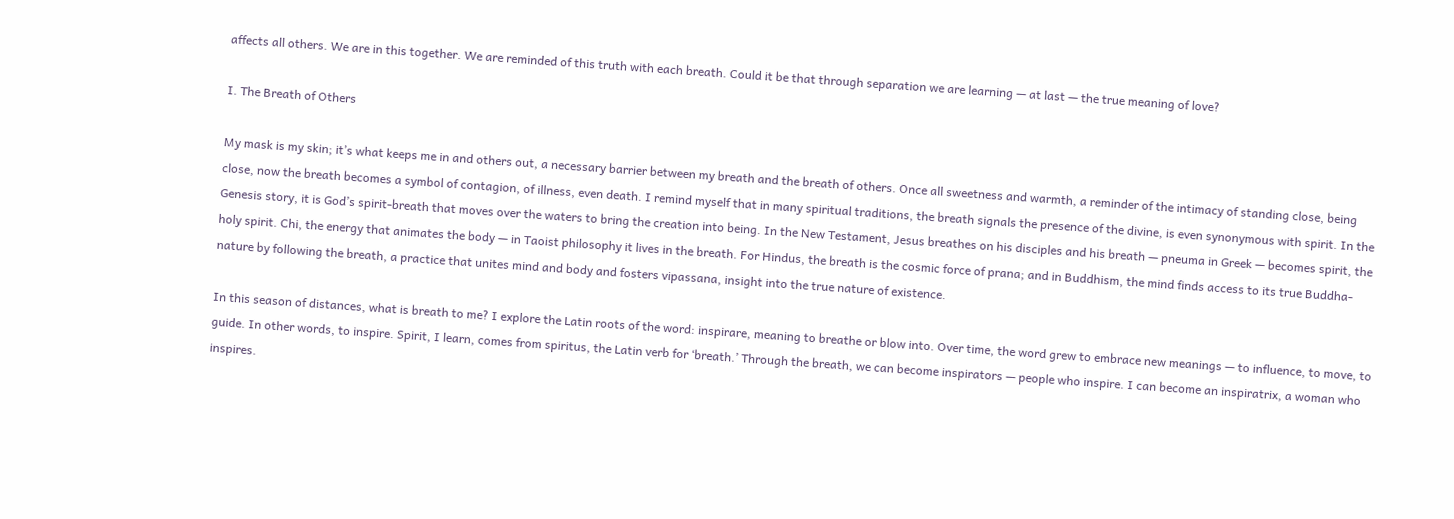affects all others. We are in this together. We are reminded of this truth with each breath. Could it be that through separation we are learning — at last — the true meaning of love?

I. The Breath of Others

My mask is my skin; it’s what keeps me in and others out, a necessary barrier between my breath and the breath of others. Once all sweetness and warmth, a reminder of the intimacy of standing close, being close, now the breath becomes a symbol of contagion, of illness, even death. I remind myself that in many spiritual traditions, the breath signals the presence of the divine, is even synonymous with spirit. In the Genesis story, it is God’s spirit-breath that moves over the waters to bring the creation into being. In the New Testament, Jesus breathes on his disciples and his breath — pneuma in Greek — becomes spirit, the holy spirit. Chi, the energy that animates the body — in Taoist philosophy it lives in the breath. For Hindus, the breath is the cosmic force of prana; and in Buddhism, the mind finds access to its true Buddha-nature by following the breath, a practice that unites mind and body and fosters vipassana, insight into the true nature of existence.

In this season of distances, what is breath to me? I explore the Latin roots of the word: inspirare, meaning to breathe or blow into. Over time, the word grew to embrace new meanings — to influence, to move, to guide. In other words, to inspire. Spirit, I learn, comes from spiritus, the Latin verb for ‘breath.’ Through the breath, we can become inspirators — people who inspire. I can become an inspiratrix, a woman who inspires.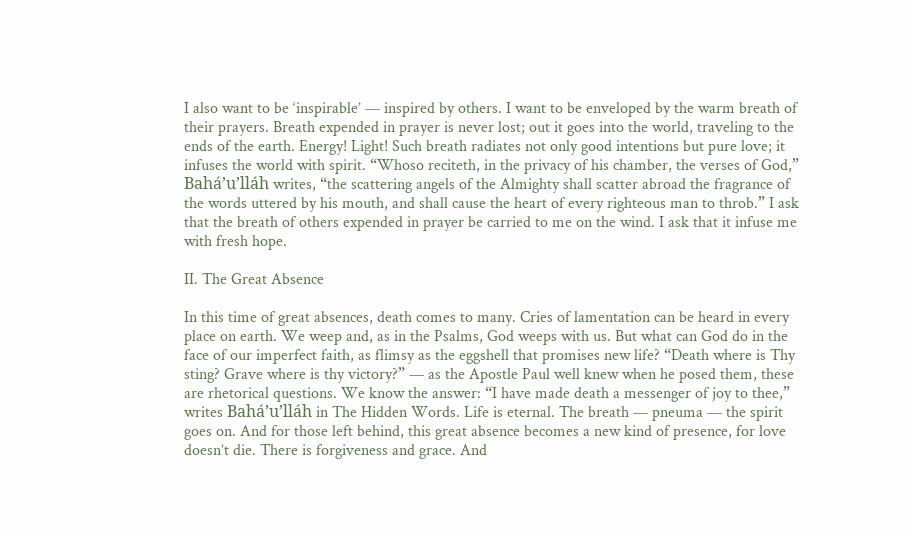I also want to be ‘inspirable’ — inspired by others. I want to be enveloped by the warm breath of their prayers. Breath expended in prayer is never lost; out it goes into the world, traveling to the ends of the earth. Energy! Light! Such breath radiates not only good intentions but pure love; it infuses the world with spirit. “Whoso reciteth, in the privacy of his chamber, the verses of God,” Bahá’u’lláh writes, “the scattering angels of the Almighty shall scatter abroad the fragrance of the words uttered by his mouth, and shall cause the heart of every righteous man to throb.” I ask that the breath of others expended in prayer be carried to me on the wind. I ask that it infuse me with fresh hope.

II. The Great Absence

In this time of great absences, death comes to many. Cries of lamentation can be heard in every place on earth. We weep and, as in the Psalms, God weeps with us. But what can God do in the face of our imperfect faith, as flimsy as the eggshell that promises new life? “Death where is Thy sting? Grave where is thy victory?” — as the Apostle Paul well knew when he posed them, these are rhetorical questions. We know the answer: “I have made death a messenger of joy to thee,” writes Bahá’u’lláh in The Hidden Words. Life is eternal. The breath — pneuma — the spirit goes on. And for those left behind, this great absence becomes a new kind of presence, for love doesn’t die. There is forgiveness and grace. And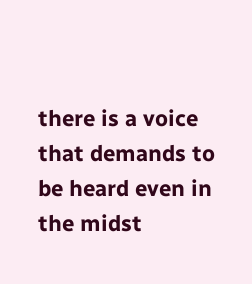there is a voice that demands to be heard even in the midst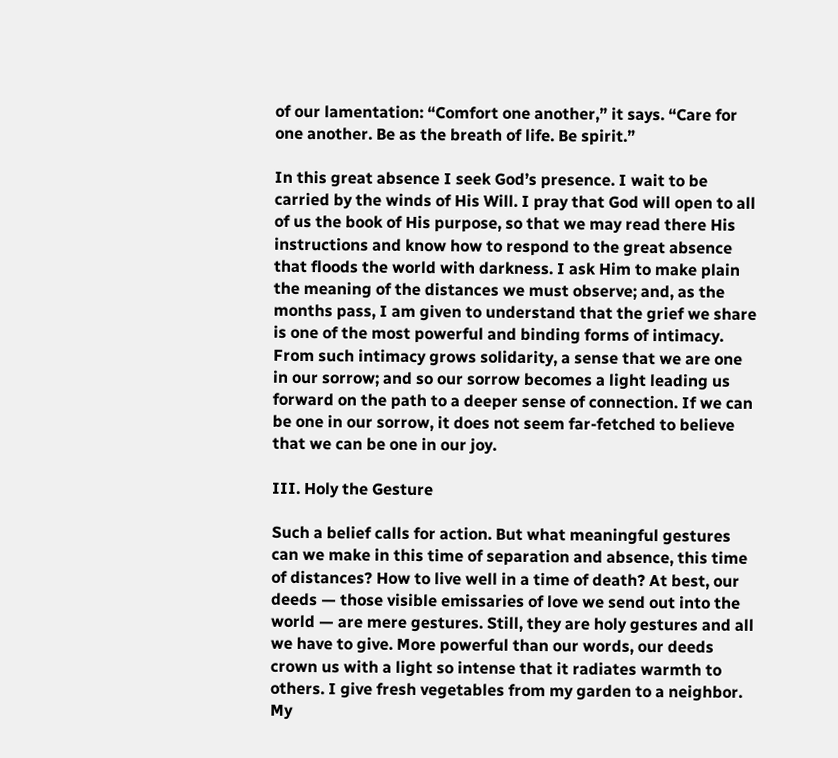of our lamentation: “Comfort one another,” it says. “Care for one another. Be as the breath of life. Be spirit.”

In this great absence I seek God’s presence. I wait to be carried by the winds of His Will. I pray that God will open to all of us the book of His purpose, so that we may read there His instructions and know how to respond to the great absence that floods the world with darkness. I ask Him to make plain the meaning of the distances we must observe; and, as the months pass, I am given to understand that the grief we share is one of the most powerful and binding forms of intimacy. From such intimacy grows solidarity, a sense that we are one in our sorrow; and so our sorrow becomes a light leading us forward on the path to a deeper sense of connection. If we can be one in our sorrow, it does not seem far-fetched to believe that we can be one in our joy.

III. Holy the Gesture

Such a belief calls for action. But what meaningful gestures can we make in this time of separation and absence, this time of distances? How to live well in a time of death? At best, our deeds — those visible emissaries of love we send out into the world — are mere gestures. Still, they are holy gestures and all we have to give. More powerful than our words, our deeds crown us with a light so intense that it radiates warmth to others. I give fresh vegetables from my garden to a neighbor. My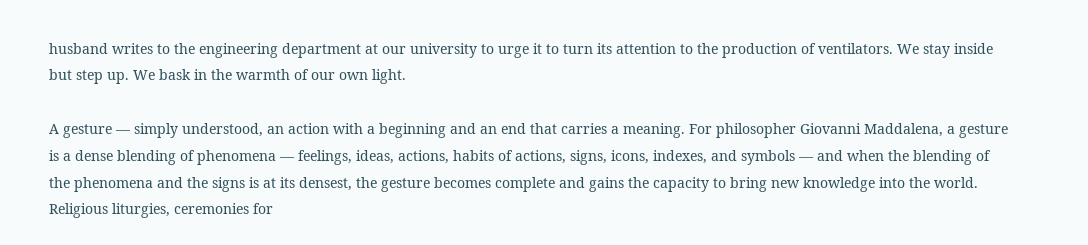husband writes to the engineering department at our university to urge it to turn its attention to the production of ventilators. We stay inside but step up. We bask in the warmth of our own light.

A gesture — simply understood, an action with a beginning and an end that carries a meaning. For philosopher Giovanni Maddalena, a gesture is a dense blending of phenomena — feelings, ideas, actions, habits of actions, signs, icons, indexes, and symbols — and when the blending of the phenomena and the signs is at its densest, the gesture becomes complete and gains the capacity to bring new knowledge into the world. Religious liturgies, ceremonies for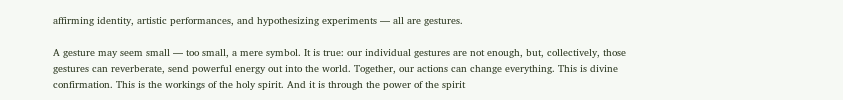affirming identity, artistic performances, and hypothesizing experiments — all are gestures.

A gesture may seem small — too small, a mere symbol. It is true: our individual gestures are not enough, but, collectively, those gestures can reverberate, send powerful energy out into the world. Together, our actions can change everything. This is divine confirmation. This is the workings of the holy spirit. And it is through the power of the spirit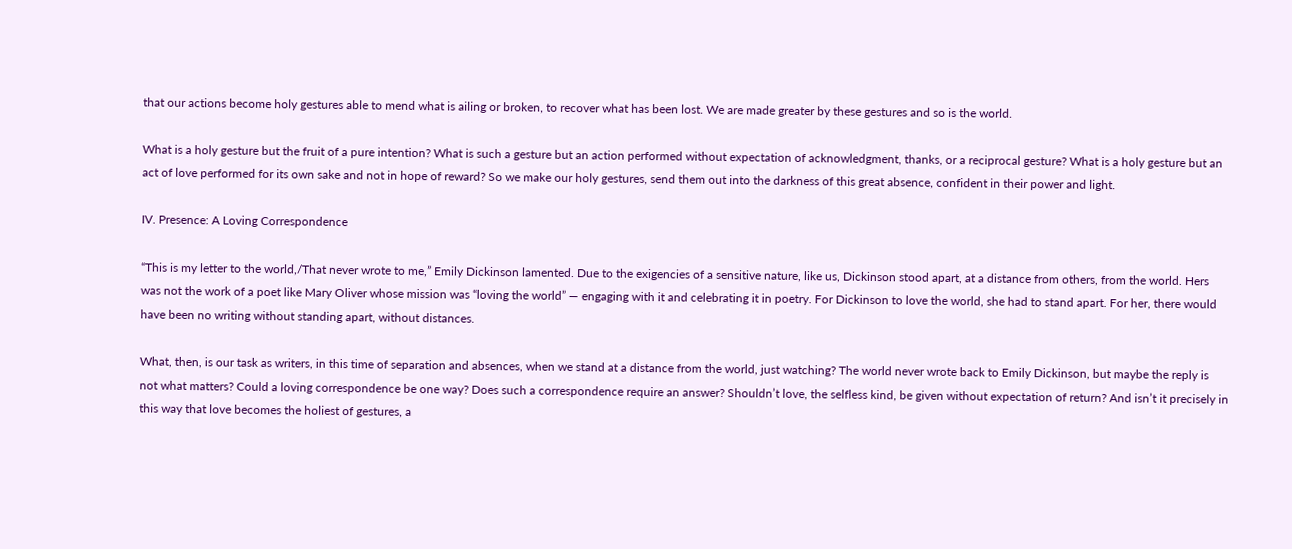that our actions become holy gestures able to mend what is ailing or broken, to recover what has been lost. We are made greater by these gestures and so is the world.

What is a holy gesture but the fruit of a pure intention? What is such a gesture but an action performed without expectation of acknowledgment, thanks, or a reciprocal gesture? What is a holy gesture but an act of love performed for its own sake and not in hope of reward? So we make our holy gestures, send them out into the darkness of this great absence, confident in their power and light.

IV. Presence: A Loving Correspondence

“This is my letter to the world,/That never wrote to me,” Emily Dickinson lamented. Due to the exigencies of a sensitive nature, like us, Dickinson stood apart, at a distance from others, from the world. Hers was not the work of a poet like Mary Oliver whose mission was “loving the world” — engaging with it and celebrating it in poetry. For Dickinson to love the world, she had to stand apart. For her, there would have been no writing without standing apart, without distances.

What, then, is our task as writers, in this time of separation and absences, when we stand at a distance from the world, just watching? The world never wrote back to Emily Dickinson, but maybe the reply is not what matters? Could a loving correspondence be one way? Does such a correspondence require an answer? Shouldn’t love, the selfless kind, be given without expectation of return? And isn’t it precisely in this way that love becomes the holiest of gestures, a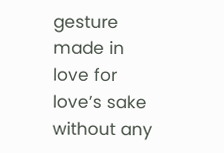gesture made in love for love’s sake without any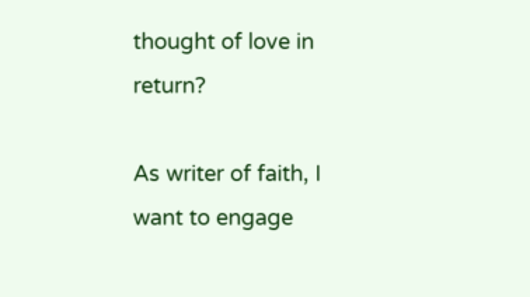thought of love in return?

As writer of faith, I want to engage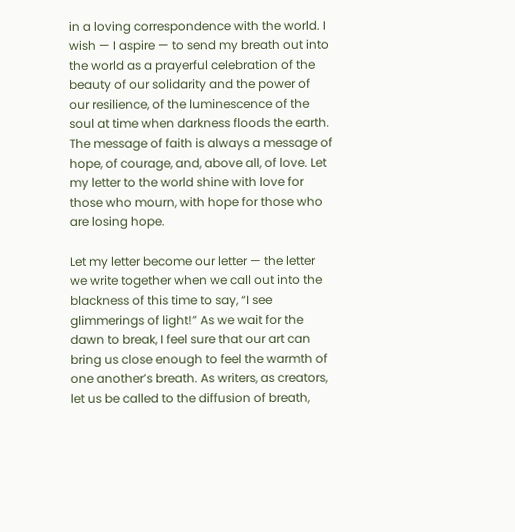in a loving correspondence with the world. I wish — I aspire — to send my breath out into the world as a prayerful celebration of the beauty of our solidarity and the power of our resilience, of the luminescence of the soul at time when darkness floods the earth. The message of faith is always a message of hope, of courage, and, above all, of love. Let my letter to the world shine with love for those who mourn, with hope for those who are losing hope.

Let my letter become our letter — the letter we write together when we call out into the blackness of this time to say, “I see glimmerings of light!” As we wait for the dawn to break, I feel sure that our art can bring us close enough to feel the warmth of one another’s breath. As writers, as creators, let us be called to the diffusion of breath,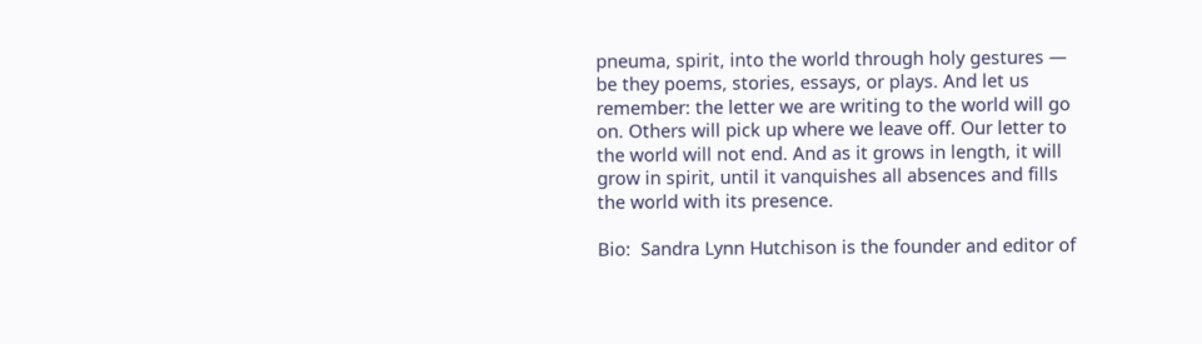pneuma, spirit, into the world through holy gestures — be they poems, stories, essays, or plays. And let us remember: the letter we are writing to the world will go on. Others will pick up where we leave off. Our letter to the world will not end. And as it grows in length, it will grow in spirit, until it vanquishes all absences and fills the world with its presence.

Bio:  Sandra Lynn Hutchison is the founder and editor of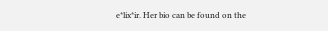e*lix*ir. Her bio can be found on the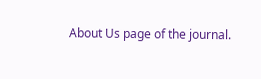About Us page of the journal.